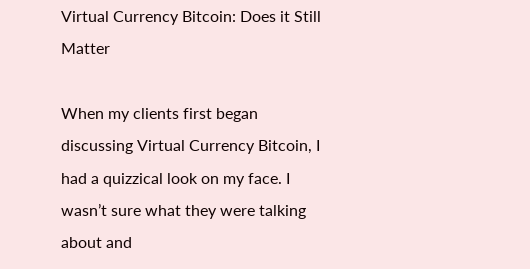Virtual Currency Bitcoin: Does it Still Matter

When my clients first began discussing Virtual Currency Bitcoin, I had a quizzical look on my face. I wasn’t sure what they were talking about and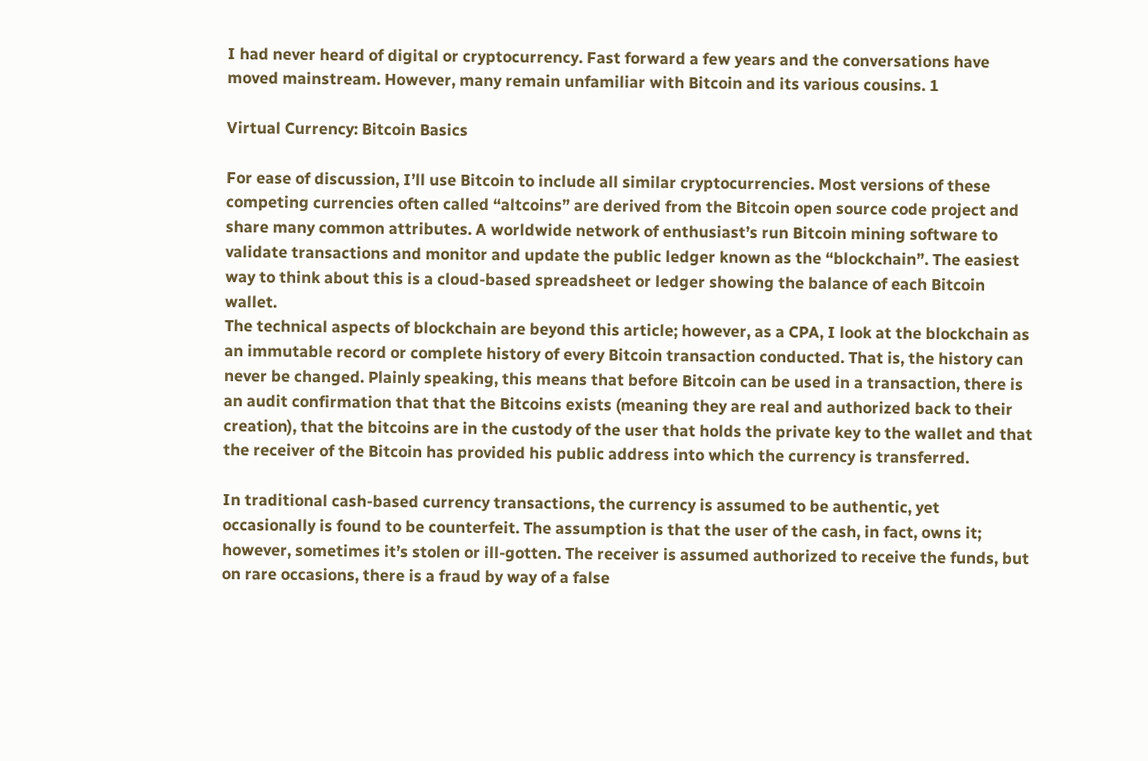I had never heard of digital or cryptocurrency. Fast forward a few years and the conversations have moved mainstream. However, many remain unfamiliar with Bitcoin and its various cousins. 1

Virtual Currency: Bitcoin Basics

For ease of discussion, I’ll use Bitcoin to include all similar cryptocurrencies. Most versions of these competing currencies often called “altcoins” are derived from the Bitcoin open source code project and share many common attributes. A worldwide network of enthusiast’s run Bitcoin mining software to validate transactions and monitor and update the public ledger known as the “blockchain”. The easiest way to think about this is a cloud-based spreadsheet or ledger showing the balance of each Bitcoin wallet.
The technical aspects of blockchain are beyond this article; however, as a CPA, I look at the blockchain as an immutable record or complete history of every Bitcoin transaction conducted. That is, the history can never be changed. Plainly speaking, this means that before Bitcoin can be used in a transaction, there is an audit confirmation that that the Bitcoins exists (meaning they are real and authorized back to their creation), that the bitcoins are in the custody of the user that holds the private key to the wallet and that the receiver of the Bitcoin has provided his public address into which the currency is transferred.

In traditional cash-based currency transactions, the currency is assumed to be authentic, yet occasionally is found to be counterfeit. The assumption is that the user of the cash, in fact, owns it; however, sometimes it’s stolen or ill-gotten. The receiver is assumed authorized to receive the funds, but on rare occasions, there is a fraud by way of a false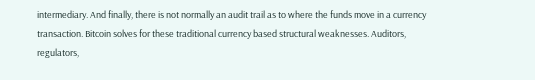intermediary. And finally, there is not normally an audit trail as to where the funds move in a currency transaction. Bitcoin solves for these traditional currency based structural weaknesses. Auditors, regulators,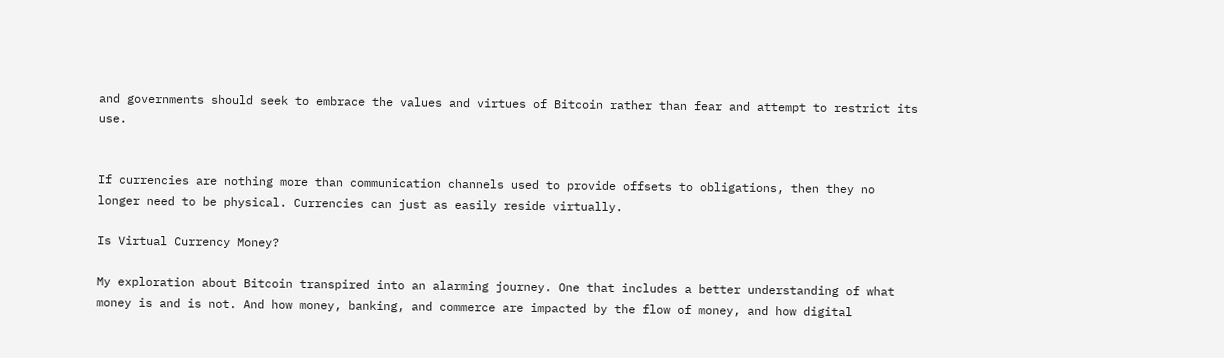and governments should seek to embrace the values and virtues of Bitcoin rather than fear and attempt to restrict its use.


If currencies are nothing more than communication channels used to provide offsets to obligations, then they no longer need to be physical. Currencies can just as easily reside virtually.

Is Virtual Currency Money?

My exploration about Bitcoin transpired into an alarming journey. One that includes a better understanding of what money is and is not. And how money, banking, and commerce are impacted by the flow of money, and how digital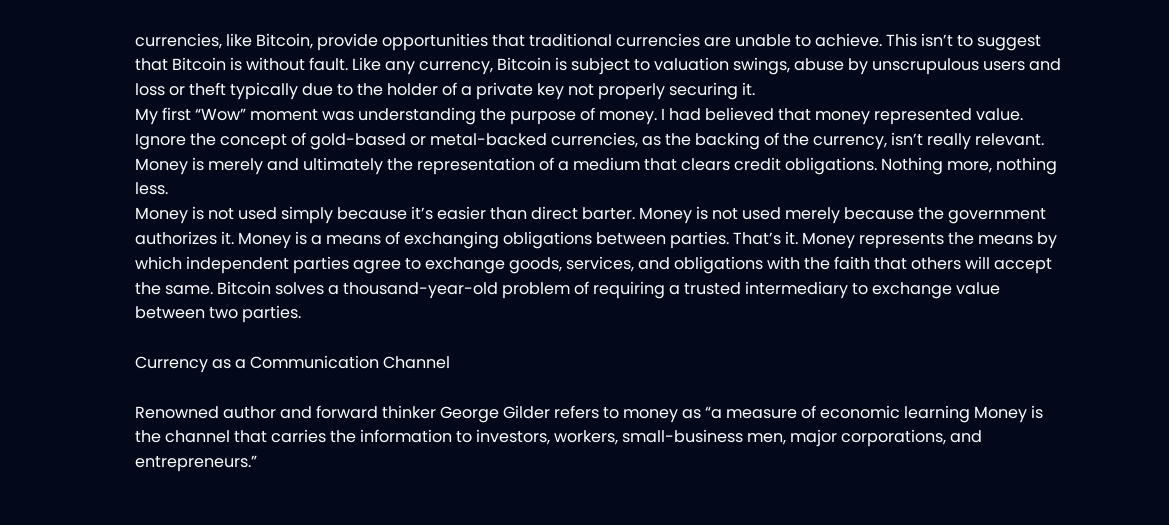currencies, like Bitcoin, provide opportunities that traditional currencies are unable to achieve. This isn’t to suggest that Bitcoin is without fault. Like any currency, Bitcoin is subject to valuation swings, abuse by unscrupulous users and loss or theft typically due to the holder of a private key not properly securing it.
My first “Wow” moment was understanding the purpose of money. I had believed that money represented value. Ignore the concept of gold-based or metal-backed currencies, as the backing of the currency, isn’t really relevant. Money is merely and ultimately the representation of a medium that clears credit obligations. Nothing more, nothing less.
Money is not used simply because it’s easier than direct barter. Money is not used merely because the government authorizes it. Money is a means of exchanging obligations between parties. That’s it. Money represents the means by which independent parties agree to exchange goods, services, and obligations with the faith that others will accept the same. Bitcoin solves a thousand-year-old problem of requiring a trusted intermediary to exchange value between two parties.

Currency as a Communication Channel

Renowned author and forward thinker George Gilder refers to money as “a measure of economic learning Money is the channel that carries the information to investors, workers, small-business men, major corporations, and entrepreneurs.”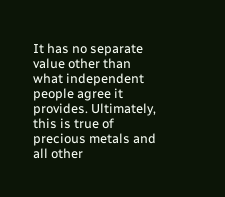It has no separate value other than what independent people agree it provides. Ultimately, this is true of precious metals and all other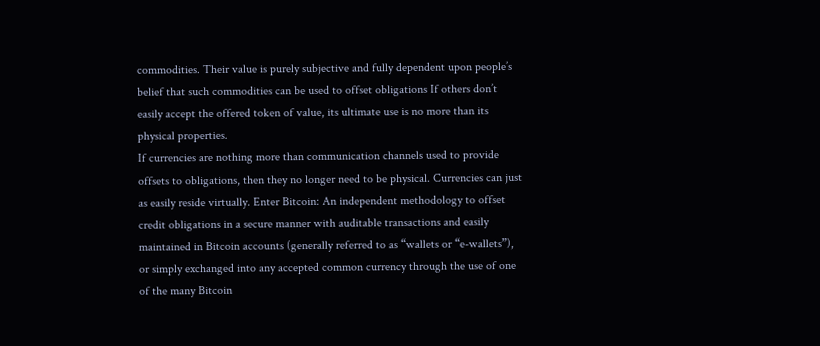commodities. Their value is purely subjective and fully dependent upon people’s belief that such commodities can be used to offset obligations If others don’t easily accept the offered token of value, its ultimate use is no more than its physical properties.
If currencies are nothing more than communication channels used to provide offsets to obligations, then they no longer need to be physical. Currencies can just as easily reside virtually. Enter Bitcoin: An independent methodology to offset credit obligations in a secure manner with auditable transactions and easily maintained in Bitcoin accounts (generally referred to as “wallets or “e-wallets”), or simply exchanged into any accepted common currency through the use of one of the many Bitcoin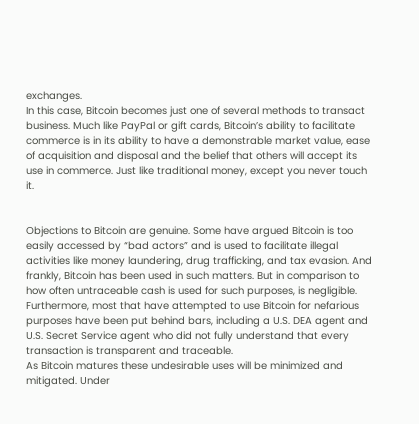exchanges.
In this case, Bitcoin becomes just one of several methods to transact business. Much like PayPal or gift cards, Bitcoin’s ability to facilitate commerce is in its ability to have a demonstrable market value, ease of acquisition and disposal and the belief that others will accept its use in commerce. Just like traditional money, except you never touch it.


Objections to Bitcoin are genuine. Some have argued Bitcoin is too easily accessed by “bad actors” and is used to facilitate illegal activities like money laundering, drug trafficking, and tax evasion. And frankly, Bitcoin has been used in such matters. But in comparison to how often untraceable cash is used for such purposes, is negligible. Furthermore, most that have attempted to use Bitcoin for nefarious purposes have been put behind bars, including a U.S. DEA agent and U.S. Secret Service agent who did not fully understand that every transaction is transparent and traceable.
As Bitcoin matures these undesirable uses will be minimized and mitigated. Under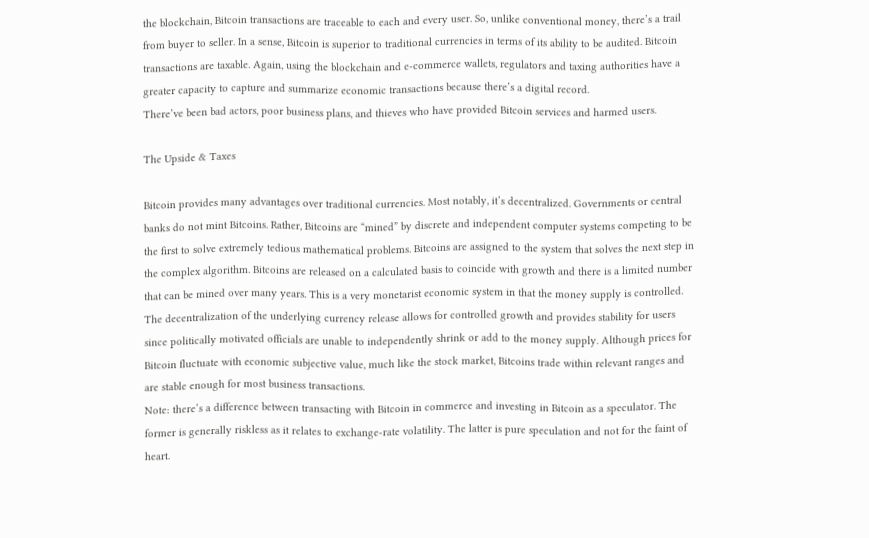the blockchain, Bitcoin transactions are traceable to each and every user. So, unlike conventional money, there’s a trail from buyer to seller. In a sense, Bitcoin is superior to traditional currencies in terms of its ability to be audited. Bitcoin transactions are taxable. Again, using the blockchain and e-commerce wallets, regulators and taxing authorities have a greater capacity to capture and summarize economic transactions because there’s a digital record.
There’ve been bad actors, poor business plans, and thieves who have provided Bitcoin services and harmed users.

The Upside & Taxes

Bitcoin provides many advantages over traditional currencies. Most notably, it’s decentralized. Governments or central banks do not mint Bitcoins. Rather, Bitcoins are “mined” by discrete and independent computer systems competing to be the first to solve extremely tedious mathematical problems. Bitcoins are assigned to the system that solves the next step in the complex algorithm. Bitcoins are released on a calculated basis to coincide with growth and there is a limited number that can be mined over many years. This is a very monetarist economic system in that the money supply is controlled.
The decentralization of the underlying currency release allows for controlled growth and provides stability for users since politically motivated officials are unable to independently shrink or add to the money supply. Although prices for Bitcoin fluctuate with economic subjective value, much like the stock market, Bitcoins trade within relevant ranges and are stable enough for most business transactions.
Note: there’s a difference between transacting with Bitcoin in commerce and investing in Bitcoin as a speculator. The former is generally riskless as it relates to exchange-rate volatility. The latter is pure speculation and not for the faint of heart.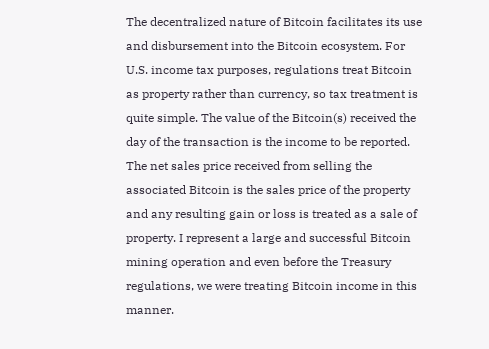The decentralized nature of Bitcoin facilitates its use and disbursement into the Bitcoin ecosystem. For U.S. income tax purposes, regulations treat Bitcoin as property rather than currency, so tax treatment is quite simple. The value of the Bitcoin(s) received the day of the transaction is the income to be reported. The net sales price received from selling the associated Bitcoin is the sales price of the property and any resulting gain or loss is treated as a sale of property. I represent a large and successful Bitcoin mining operation and even before the Treasury regulations, we were treating Bitcoin income in this manner.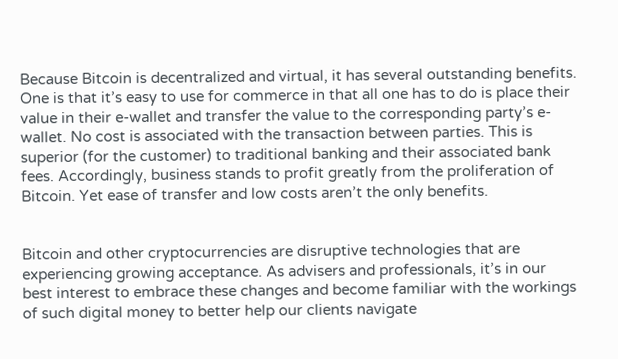Because Bitcoin is decentralized and virtual, it has several outstanding benefits. One is that it’s easy to use for commerce in that all one has to do is place their value in their e-wallet and transfer the value to the corresponding party’s e-wallet. No cost is associated with the transaction between parties. This is superior (for the customer) to traditional banking and their associated bank fees. Accordingly, business stands to profit greatly from the proliferation of Bitcoin. Yet ease of transfer and low costs aren’t the only benefits.


Bitcoin and other cryptocurrencies are disruptive technologies that are experiencing growing acceptance. As advisers and professionals, it’s in our best interest to embrace these changes and become familiar with the workings of such digital money to better help our clients navigate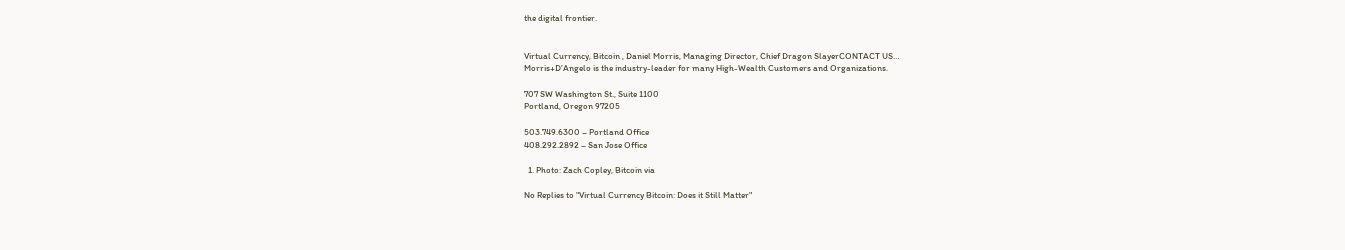the digital frontier.


Virtual Currency, Bitcoin , Daniel Morris, Managing Director, Chief Dragon SlayerCONTACT US…
Morris+D’Angelo is the industry-leader for many High-Wealth Customers and Organizations.

707 SW Washington St., Suite 1100
Portland, Oregon 97205

503.749.6300 – Portland Office
408.292.2892 – San Jose Office

  1. Photo: Zach Copley, Bitcoin via

No Replies to "Virtual Currency Bitcoin: Does it Still Matter"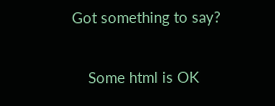Got something to say?

    Some html is OK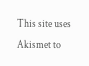This site uses Akismet to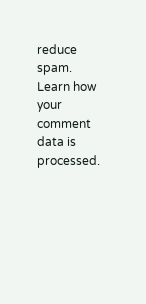reduce spam. Learn how your comment data is processed.